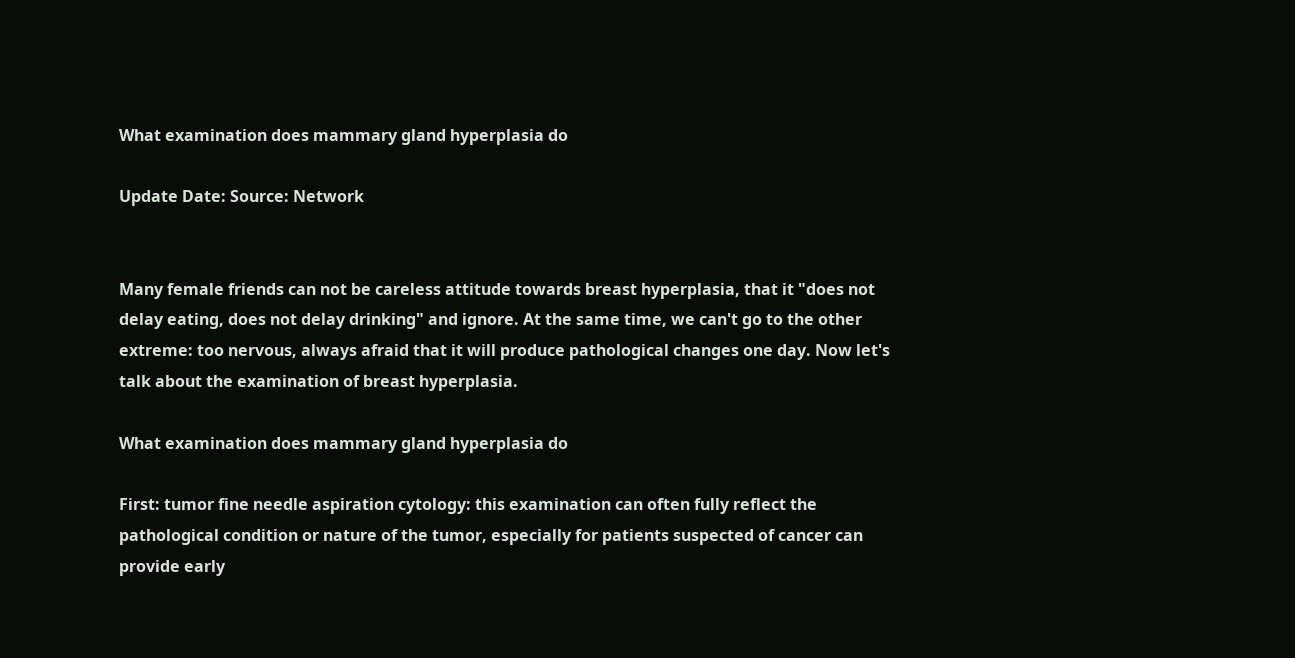What examination does mammary gland hyperplasia do

Update Date: Source: Network


Many female friends can not be careless attitude towards breast hyperplasia, that it "does not delay eating, does not delay drinking" and ignore. At the same time, we can't go to the other extreme: too nervous, always afraid that it will produce pathological changes one day. Now let's talk about the examination of breast hyperplasia.

What examination does mammary gland hyperplasia do

First: tumor fine needle aspiration cytology: this examination can often fully reflect the pathological condition or nature of the tumor, especially for patients suspected of cancer can provide early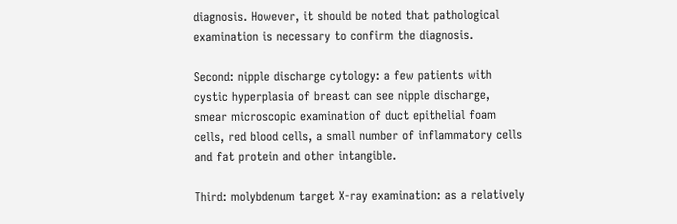diagnosis. However, it should be noted that pathological examination is necessary to confirm the diagnosis.

Second: nipple discharge cytology: a few patients with cystic hyperplasia of breast can see nipple discharge, smear microscopic examination of duct epithelial foam cells, red blood cells, a small number of inflammatory cells and fat protein and other intangible.

Third: molybdenum target X-ray examination: as a relatively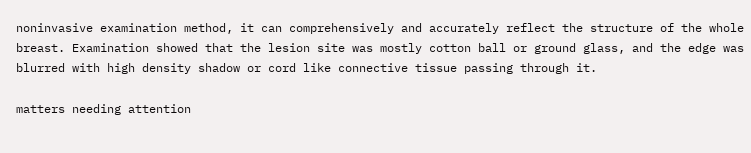noninvasive examination method, it can comprehensively and accurately reflect the structure of the whole breast. Examination showed that the lesion site was mostly cotton ball or ground glass, and the edge was blurred with high density shadow or cord like connective tissue passing through it.

matters needing attention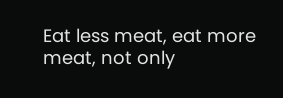Eat less meat, eat more meat, not only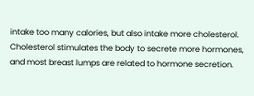intake too many calories, but also intake more cholesterol. Cholesterol stimulates the body to secrete more hormones, and most breast lumps are related to hormone secretion.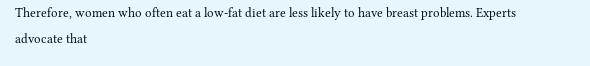Therefore, women who often eat a low-fat diet are less likely to have breast problems. Experts advocate that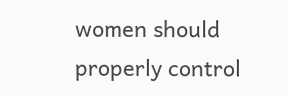women should properly control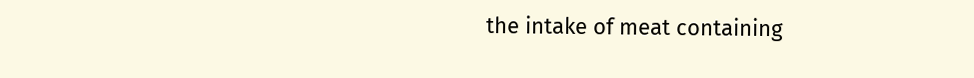the intake of meat containing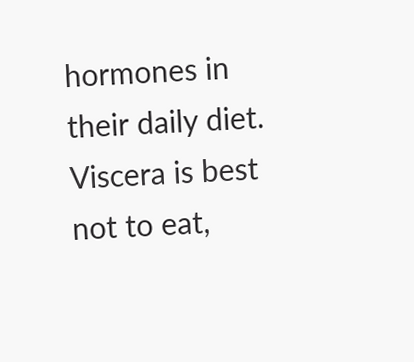hormones in their daily diet. Viscera is best not to eat,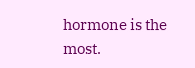hormone is the most.